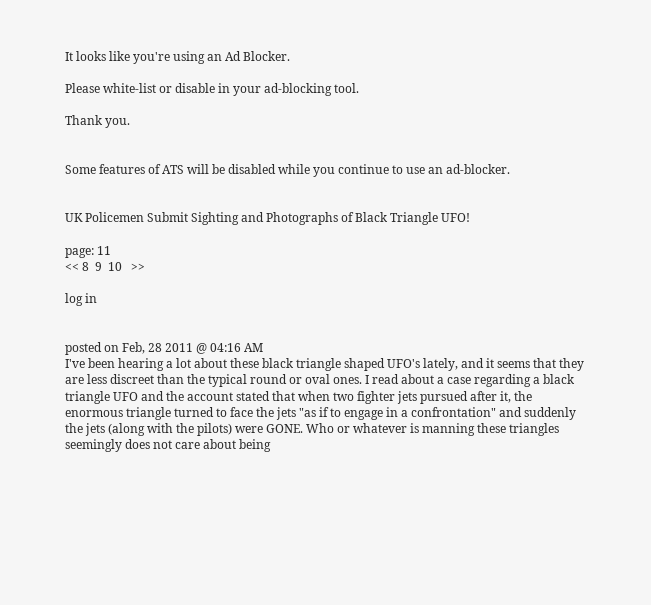It looks like you're using an Ad Blocker.

Please white-list or disable in your ad-blocking tool.

Thank you.


Some features of ATS will be disabled while you continue to use an ad-blocker.


UK Policemen Submit Sighting and Photographs of Black Triangle UFO!

page: 11
<< 8  9  10   >>

log in


posted on Feb, 28 2011 @ 04:16 AM
I've been hearing a lot about these black triangle shaped UFO's lately, and it seems that they are less discreet than the typical round or oval ones. I read about a case regarding a black triangle UFO and the account stated that when two fighter jets pursued after it, the enormous triangle turned to face the jets "as if to engage in a confrontation" and suddenly the jets (along with the pilots) were GONE. Who or whatever is manning these triangles seemingly does not care about being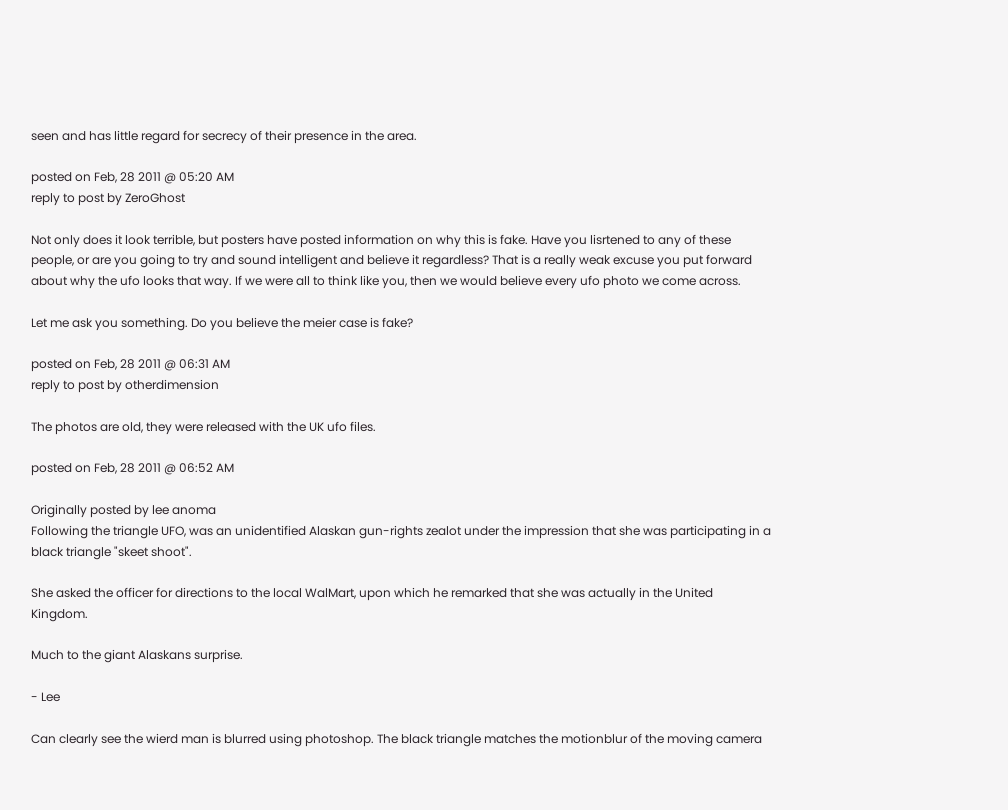seen and has little regard for secrecy of their presence in the area.

posted on Feb, 28 2011 @ 05:20 AM
reply to post by ZeroGhost

Not only does it look terrible, but posters have posted information on why this is fake. Have you lisrtened to any of these people, or are you going to try and sound intelligent and believe it regardless? That is a really weak excuse you put forward about why the ufo looks that way. If we were all to think like you, then we would believe every ufo photo we come across.

Let me ask you something. Do you believe the meier case is fake?

posted on Feb, 28 2011 @ 06:31 AM
reply to post by otherdimension

The photos are old, they were released with the UK ufo files.

posted on Feb, 28 2011 @ 06:52 AM

Originally posted by lee anoma
Following the triangle UFO, was an unidentified Alaskan gun-rights zealot under the impression that she was participating in a black triangle "skeet shoot".

She asked the officer for directions to the local WalMart, upon which he remarked that she was actually in the United Kingdom.

Much to the giant Alaskans surprise.

- Lee

Can clearly see the wierd man is blurred using photoshop. The black triangle matches the motionblur of the moving camera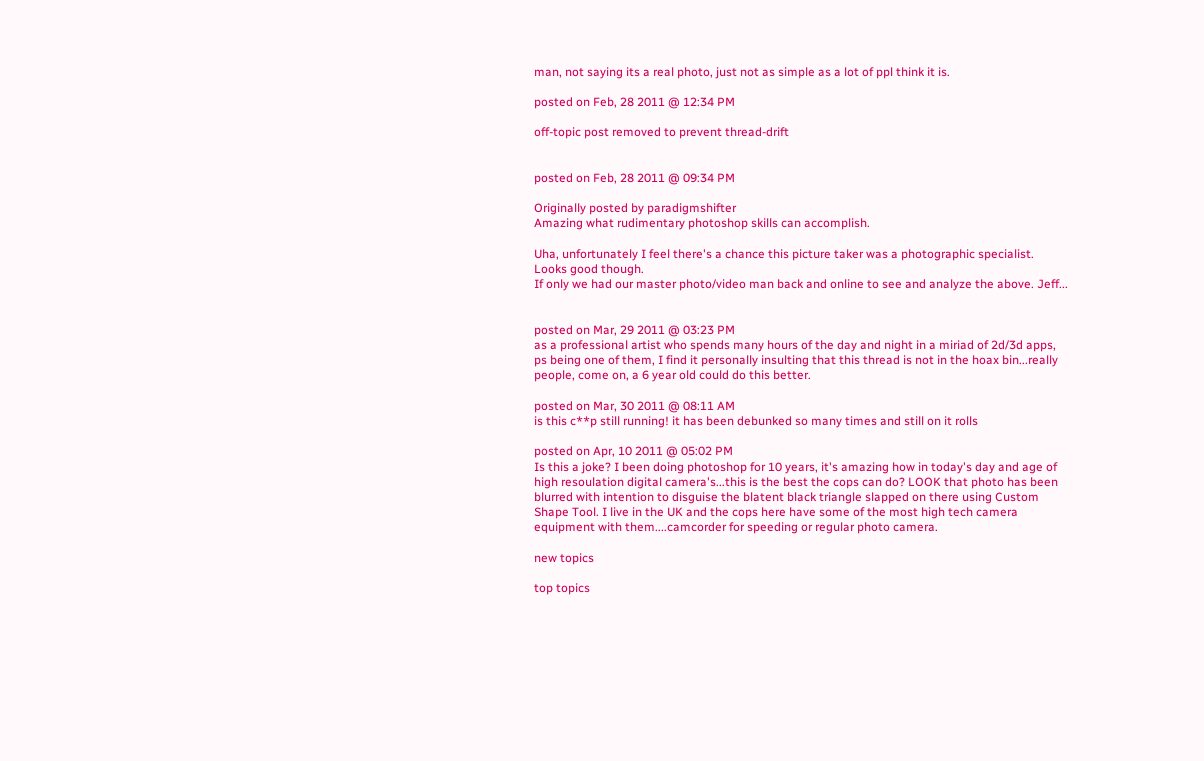man, not saying its a real photo, just not as simple as a lot of ppl think it is.

posted on Feb, 28 2011 @ 12:34 PM

off-topic post removed to prevent thread-drift


posted on Feb, 28 2011 @ 09:34 PM

Originally posted by paradigmshifter
Amazing what rudimentary photoshop skills can accomplish.

Uha, unfortunately I feel there's a chance this picture taker was a photographic specialist. Looks good though.
If only we had our master photo/video man back and online to see and analyze the above. Jeff...


posted on Mar, 29 2011 @ 03:23 PM
as a professional artist who spends many hours of the day and night in a miriad of 2d/3d apps, ps being one of them, I find it personally insulting that this thread is not in the hoax bin...really people, come on, a 6 year old could do this better.

posted on Mar, 30 2011 @ 08:11 AM
is this c**p still running! it has been debunked so many times and still on it rolls

posted on Apr, 10 2011 @ 05:02 PM
Is this a joke? I been doing photoshop for 10 years, it's amazing how in today's day and age of high resoulation digital camera's...this is the best the cops can do? LOOK that photo has been blurred with intention to disguise the blatent black triangle slapped on there using Custom Shape Tool. I live in the UK and the cops here have some of the most high tech camera equipment with them....camcorder for speeding or regular photo camera.

new topics

top topics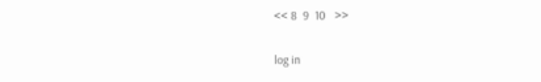<< 8  9  10   >>

log in